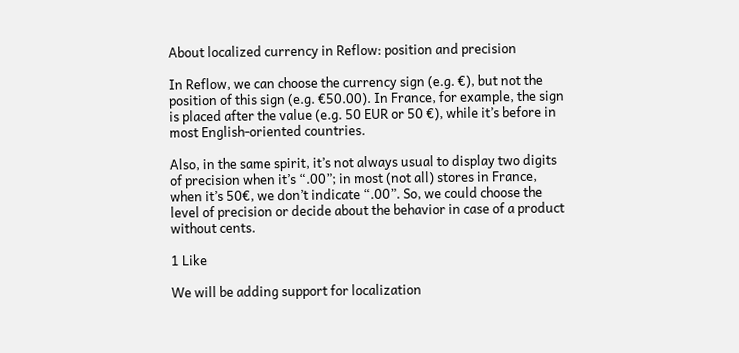About localized currency in Reflow: position and precision

In Reflow, we can choose the currency sign (e.g. €), but not the position of this sign (e.g. €50.00). In France, for example, the sign is placed after the value (e.g. 50 EUR or 50 €), while it’s before in most English-oriented countries.

Also, in the same spirit, it’s not always usual to display two digits of precision when it’s “.00”; in most (not all) stores in France, when it’s 50€, we don’t indicate “.00”. So, we could choose the level of precision or decide about the behavior in case of a product without cents.

1 Like

We will be adding support for localization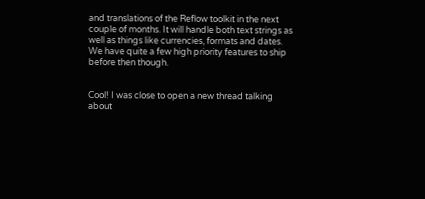and translations of the Reflow toolkit in the next couple of months. It will handle both text strings as well as things like currencies, formats and dates. We have quite a few high priority features to ship before then though.


Cool! I was close to open a new thread talking about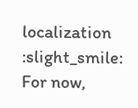localization :slight_smile: For now,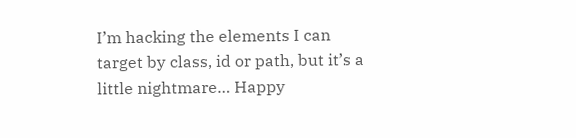I’m hacking the elements I can target by class, id or path, but it’s a little nightmare… Happy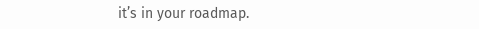it’s in your roadmap.